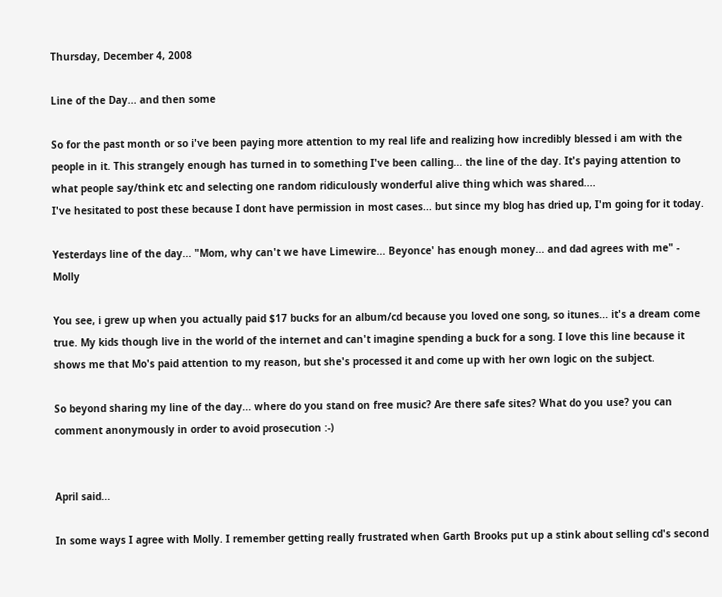Thursday, December 4, 2008

Line of the Day... and then some

So for the past month or so i've been paying more attention to my real life and realizing how incredibly blessed i am with the people in it. This strangely enough has turned in to something I've been calling... the line of the day. It's paying attention to what people say/think etc and selecting one random ridiculously wonderful alive thing which was shared....
I've hesitated to post these because I dont have permission in most cases... but since my blog has dried up, I'm going for it today.

Yesterdays line of the day... "Mom, why can't we have Limewire... Beyonce' has enough money... and dad agrees with me" - Molly

You see, i grew up when you actually paid $17 bucks for an album/cd because you loved one song, so itunes... it's a dream come true. My kids though live in the world of the internet and can't imagine spending a buck for a song. I love this line because it shows me that Mo's paid attention to my reason, but she's processed it and come up with her own logic on the subject.

So beyond sharing my line of the day... where do you stand on free music? Are there safe sites? What do you use? you can comment anonymously in order to avoid prosecution :-)


April said...

In some ways I agree with Molly. I remember getting really frustrated when Garth Brooks put up a stink about selling cd's second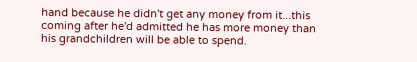hand because he didn't get any money from it...this coming after he'd admitted he has more money than his grandchildren will be able to spend.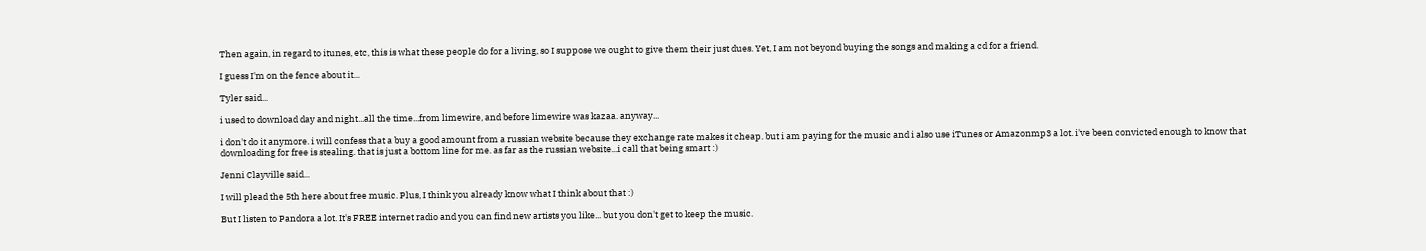Then again, in regard to itunes, etc, this is what these people do for a living, so I suppose we ought to give them their just dues. Yet, I am not beyond buying the songs and making a cd for a friend.

I guess I'm on the fence about it...

Tyler said...

i used to download day and night...all the time...from limewire, and before limewire was kazaa. anyway...

i don't do it anymore. i will confess that a buy a good amount from a russian website because they exchange rate makes it cheap. but i am paying for the music and i also use iTunes or Amazonmp3 a lot. i've been convicted enough to know that downloading for free is stealing. that is just a bottom line for me. as far as the russian website...i call that being smart :)

Jenni Clayville said...

I will plead the 5th here about free music. Plus, I think you already know what I think about that :)

But I listen to Pandora a lot. It's FREE internet radio and you can find new artists you like... but you don't get to keep the music.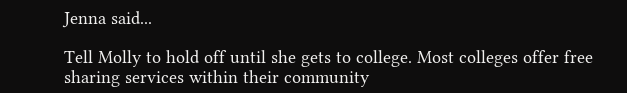Jenna said...

Tell Molly to hold off until she gets to college. Most colleges offer free sharing services within their community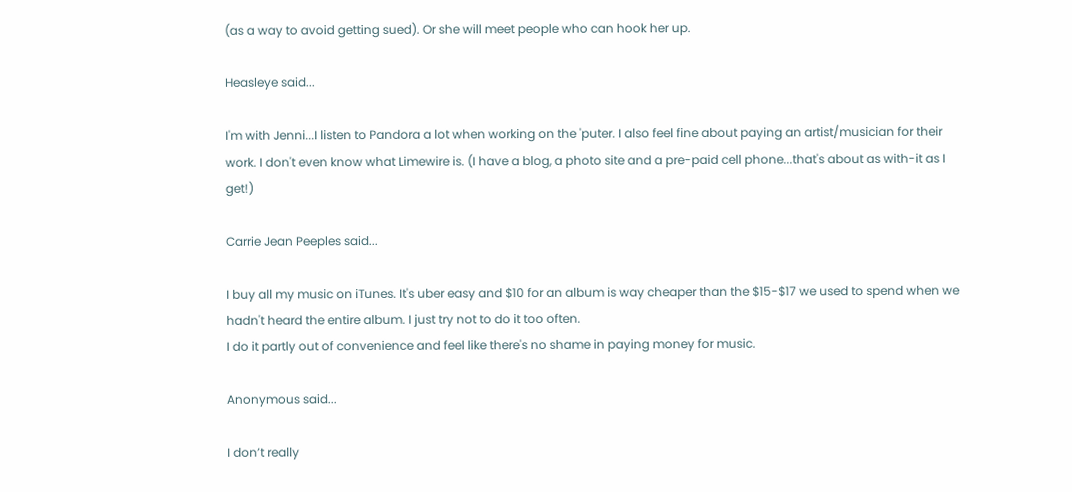(as a way to avoid getting sued). Or she will meet people who can hook her up.

Heasleye said...

I'm with Jenni...I listen to Pandora a lot when working on the 'puter. I also feel fine about paying an artist/musician for their work. I don't even know what Limewire is. (I have a blog, a photo site and a pre-paid cell phone...that's about as with-it as I get!)

Carrie Jean Peeples said...

I buy all my music on iTunes. It's uber easy and $10 for an album is way cheaper than the $15-$17 we used to spend when we hadn't heard the entire album. I just try not to do it too often.
I do it partly out of convenience and feel like there's no shame in paying money for music.

Anonymous said...

I don’t really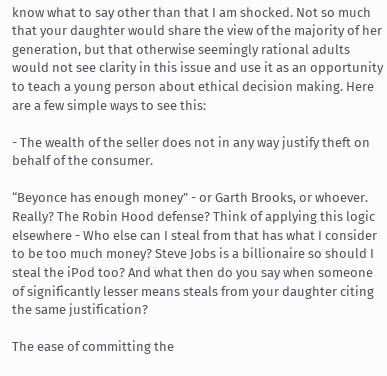know what to say other than that I am shocked. Not so much that your daughter would share the view of the majority of her generation, but that otherwise seemingly rational adults would not see clarity in this issue and use it as an opportunity to teach a young person about ethical decision making. Here are a few simple ways to see this:

- The wealth of the seller does not in any way justify theft on behalf of the consumer.

“Beyonce has enough money” - or Garth Brooks, or whoever. Really? The Robin Hood defense? Think of applying this logic elsewhere - Who else can I steal from that has what I consider to be too much money? Steve Jobs is a billionaire so should I steal the iPod too? And what then do you say when someone of significantly lesser means steals from your daughter citing the same justification?

The ease of committing the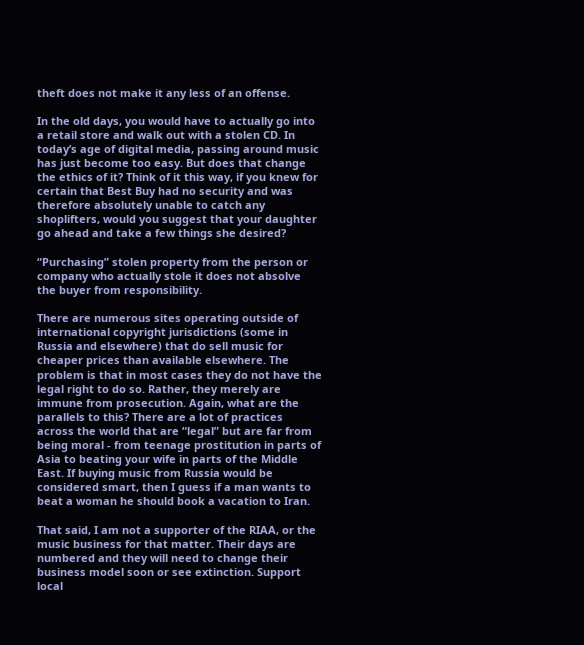theft does not make it any less of an offense.

In the old days, you would have to actually go into a retail store and walk out with a stolen CD. In today’s age of digital media, passing around music has just become too easy. But does that change the ethics of it? Think of it this way, if you knew for certain that Best Buy had no security and was therefore absolutely unable to catch any shoplifters, would you suggest that your daughter go ahead and take a few things she desired?

“Purchasing” stolen property from the person or company who actually stole it does not absolve the buyer from responsibility.

There are numerous sites operating outside of international copyright jurisdictions (some in Russia and elsewhere) that do sell music for cheaper prices than available elsewhere. The problem is that in most cases they do not have the legal right to do so. Rather, they merely are immune from prosecution. Again, what are the parallels to this? There are a lot of practices across the world that are “legal” but are far from being moral - from teenage prostitution in parts of Asia to beating your wife in parts of the Middle East. If buying music from Russia would be considered smart, then I guess if a man wants to beat a woman he should book a vacation to Iran.

That said, I am not a supporter of the RIAA, or the music business for that matter. Their days are numbered and they will need to change their business model soon or see extinction. Support local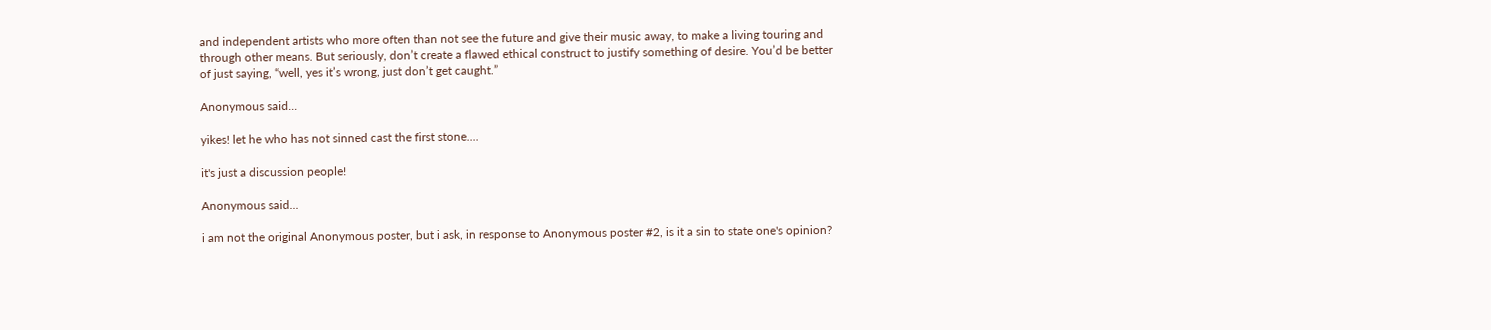and independent artists who more often than not see the future and give their music away, to make a living touring and through other means. But seriously, don’t create a flawed ethical construct to justify something of desire. You’d be better of just saying, “well, yes it’s wrong, just don’t get caught.”

Anonymous said...

yikes! let he who has not sinned cast the first stone....

it's just a discussion people!

Anonymous said...

i am not the original Anonymous poster, but i ask, in response to Anonymous poster #2, is it a sin to state one's opinion?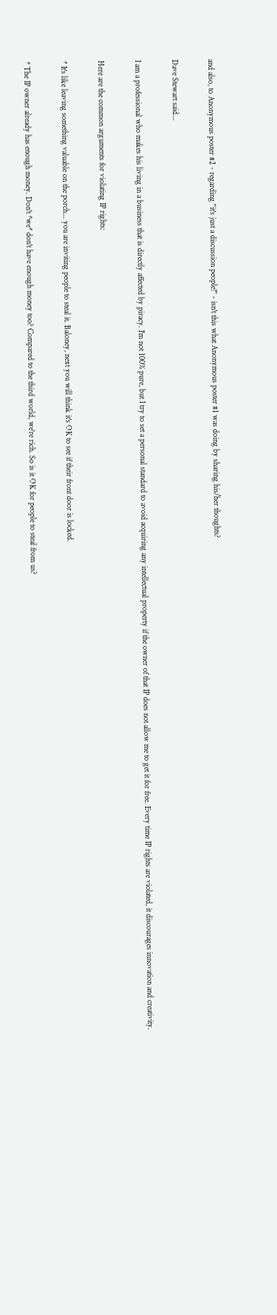and also, to Anonymous poster #2 - regarding "it's just a discussion people!" - isn't this what Anonymous poster #1 was doing by sharing his/her thoughts?

Dave Stewart said...

I am a professional who makes his living in a business that is directly affected by piracy. I'm not 100% pure, but I try to set a personal standard to avoid acquiring any intellectual property if the owner of that IP does not allow me to get it for free. Every time IP rights are violated, it discourages innovation and creativity.

Here are the common arguments for violating IP rights:

* It's like leaving something valuable on the porch... you are inviting people to steal it. Baloney, next you will think it's OK to see if their front door is locked.

* The IP owner already has enough money. Don't *we* don't have enough money too? Compared to the third world, we're rich. So is it OK for people to steal from us?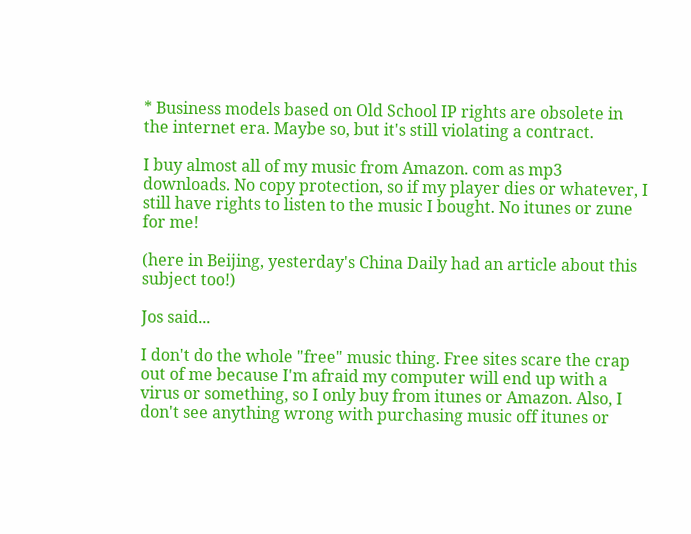* Business models based on Old School IP rights are obsolete in the internet era. Maybe so, but it's still violating a contract.

I buy almost all of my music from Amazon. com as mp3 downloads. No copy protection, so if my player dies or whatever, I still have rights to listen to the music I bought. No itunes or zune for me!

(here in Beijing, yesterday's China Daily had an article about this subject too!)

Jos said...

I don't do the whole "free" music thing. Free sites scare the crap out of me because I'm afraid my computer will end up with a virus or something, so I only buy from itunes or Amazon. Also, I don't see anything wrong with purchasing music off itunes or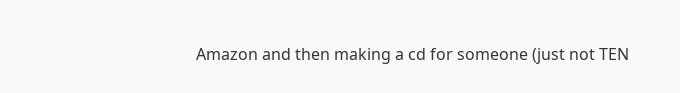Amazon and then making a cd for someone (just not TEN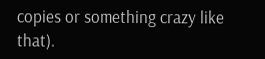copies or something crazy like that).